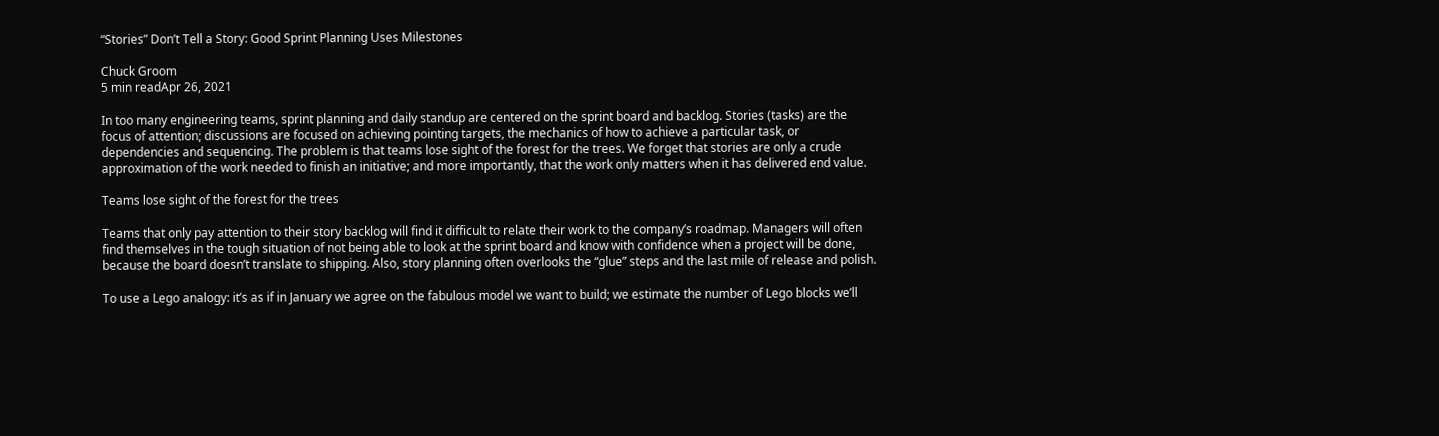“Stories” Don’t Tell a Story: Good Sprint Planning Uses Milestones

Chuck Groom
5 min readApr 26, 2021

In too many engineering teams, sprint planning and daily standup are centered on the sprint board and backlog. Stories (tasks) are the focus of attention; discussions are focused on achieving pointing targets, the mechanics of how to achieve a particular task, or dependencies and sequencing. The problem is that teams lose sight of the forest for the trees. We forget that stories are only a crude approximation of the work needed to finish an initiative; and more importantly, that the work only matters when it has delivered end value.

Teams lose sight of the forest for the trees

Teams that only pay attention to their story backlog will find it difficult to relate their work to the company’s roadmap. Managers will often find themselves in the tough situation of not being able to look at the sprint board and know with confidence when a project will be done, because the board doesn’t translate to shipping. Also, story planning often overlooks the “glue” steps and the last mile of release and polish.

To use a Lego analogy: it’s as if in January we agree on the fabulous model we want to build; we estimate the number of Lego blocks we’ll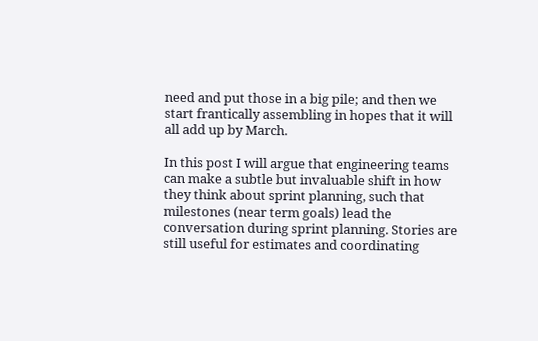need and put those in a big pile; and then we start frantically assembling in hopes that it will all add up by March.

In this post I will argue that engineering teams can make a subtle but invaluable shift in how they think about sprint planning, such that milestones (near term goals) lead the conversation during sprint planning. Stories are still useful for estimates and coordinating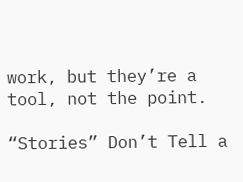work, but they’re a tool, not the point.

“Stories” Don’t Tell a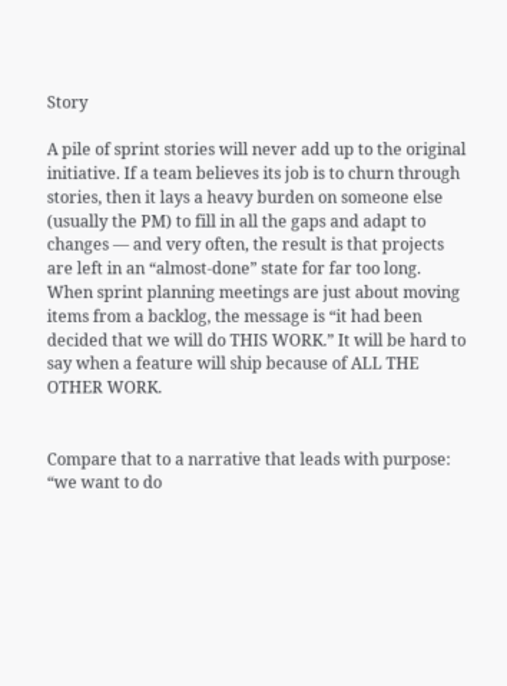Story

A pile of sprint stories will never add up to the original initiative. If a team believes its job is to churn through stories, then it lays a heavy burden on someone else (usually the PM) to fill in all the gaps and adapt to changes — and very often, the result is that projects are left in an “almost-done” state for far too long. When sprint planning meetings are just about moving items from a backlog, the message is “it had been decided that we will do THIS WORK.” It will be hard to say when a feature will ship because of ALL THE OTHER WORK.


Compare that to a narrative that leads with purpose: “we want to do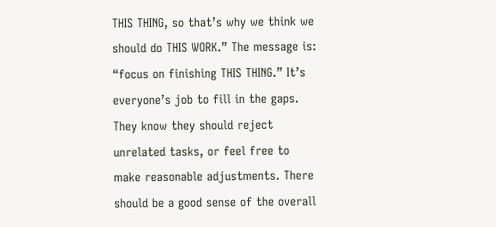THIS THING, so that’s why we think we should do THIS WORK.” The message is: “focus on finishing THIS THING.” It’s everyone’s job to fill in the gaps. They know they should reject unrelated tasks, or feel free to make reasonable adjustments. There should be a good sense of the overall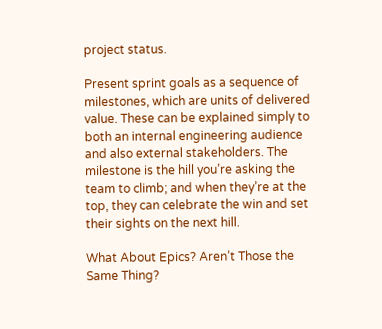project status.

Present sprint goals as a sequence of milestones, which are units of delivered value. These can be explained simply to both an internal engineering audience and also external stakeholders. The milestone is the hill you’re asking the team to climb; and when they’re at the top, they can celebrate the win and set their sights on the next hill.

What About Epics? Aren’t Those the Same Thing?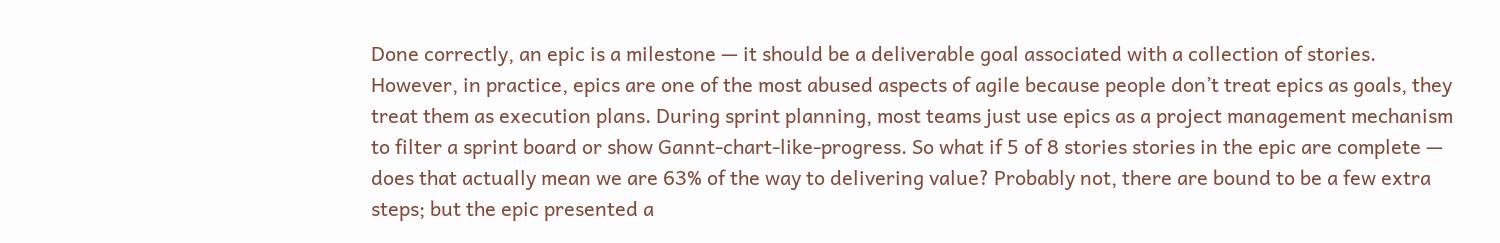Done correctly, an epic is a milestone — it should be a deliverable goal associated with a collection of stories. However, in practice, epics are one of the most abused aspects of agile because people don’t treat epics as goals, they treat them as execution plans. During sprint planning, most teams just use epics as a project management mechanism to filter a sprint board or show Gannt-chart-like-progress. So what if 5 of 8 stories stories in the epic are complete — does that actually mean we are 63% of the way to delivering value? Probably not, there are bound to be a few extra steps; but the epic presented a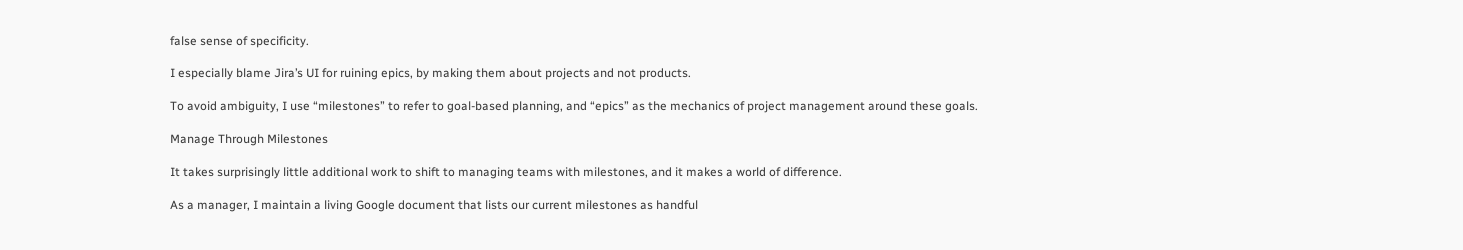false sense of specificity.

I especially blame Jira’s UI for ruining epics, by making them about projects and not products.

To avoid ambiguity, I use “milestones” to refer to goal-based planning, and “epics” as the mechanics of project management around these goals.

Manage Through Milestones

It takes surprisingly little additional work to shift to managing teams with milestones, and it makes a world of difference.

As a manager, I maintain a living Google document that lists our current milestones as handful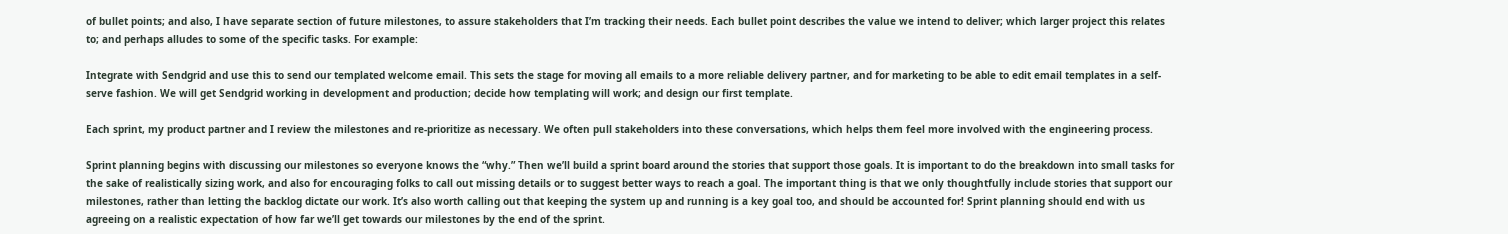of bullet points; and also, I have separate section of future milestones, to assure stakeholders that I’m tracking their needs. Each bullet point describes the value we intend to deliver; which larger project this relates to; and perhaps alludes to some of the specific tasks. For example:

Integrate with Sendgrid and use this to send our templated welcome email. This sets the stage for moving all emails to a more reliable delivery partner, and for marketing to be able to edit email templates in a self-serve fashion. We will get Sendgrid working in development and production; decide how templating will work; and design our first template.

Each sprint, my product partner and I review the milestones and re-prioritize as necessary. We often pull stakeholders into these conversations, which helps them feel more involved with the engineering process.

Sprint planning begins with discussing our milestones so everyone knows the “why.” Then we’ll build a sprint board around the stories that support those goals. It is important to do the breakdown into small tasks for the sake of realistically sizing work, and also for encouraging folks to call out missing details or to suggest better ways to reach a goal. The important thing is that we only thoughtfully include stories that support our milestones, rather than letting the backlog dictate our work. It’s also worth calling out that keeping the system up and running is a key goal too, and should be accounted for! Sprint planning should end with us agreeing on a realistic expectation of how far we’ll get towards our milestones by the end of the sprint.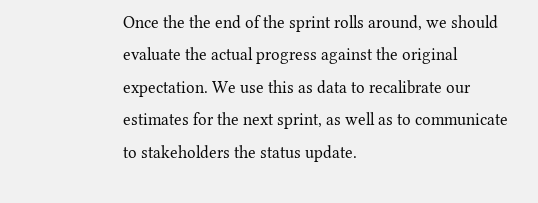Once the the end of the sprint rolls around, we should evaluate the actual progress against the original expectation. We use this as data to recalibrate our estimates for the next sprint, as well as to communicate to stakeholders the status update.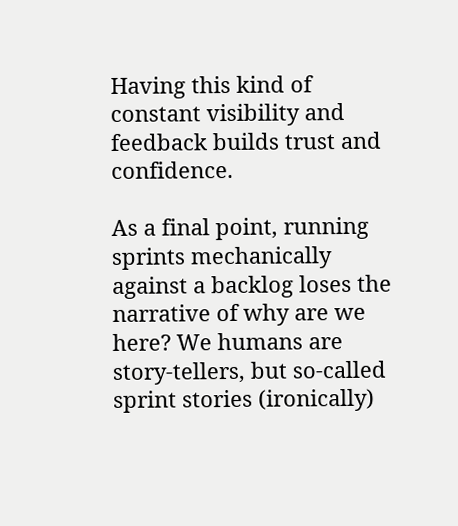Having this kind of constant visibility and feedback builds trust and confidence.

As a final point, running sprints mechanically against a backlog loses the narrative of why are we here? We humans are story-tellers, but so-called sprint stories (ironically)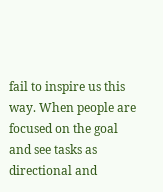fail to inspire us this way. When people are focused on the goal and see tasks as directional and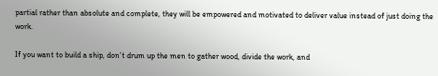partial rather than absolute and complete, they will be empowered and motivated to deliver value instead of just doing the work.

If you want to build a ship, don’t drum up the men to gather wood, divide the work, and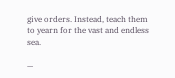give orders. Instead, teach them to yearn for the vast and endless sea.

—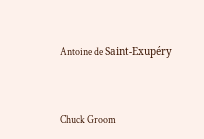Antoine de Saint-Exupéry



Chuck Groom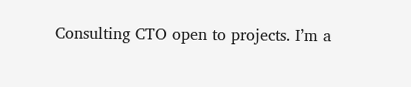Consulting CTO open to projects. I’m a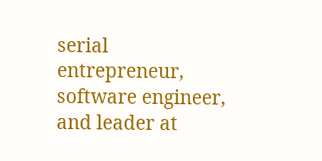serial entrepreneur, software engineer, and leader at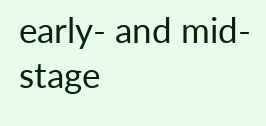early- and mid-stage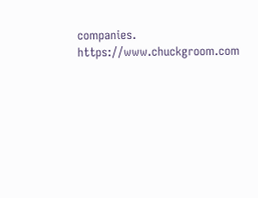companies. https://www.chuckgroom.com